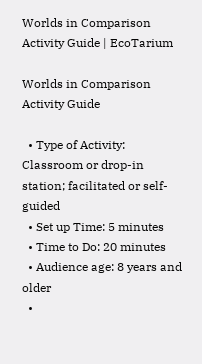Worlds in Comparison Activity Guide | EcoTarium

Worlds in Comparison Activity Guide

  • Type of Activity: Classroom or drop-in station; facilitated or self-guided
  • Set up Time: 5 minutes
  • Time to Do: 20 minutes
  • Audience age: 8 years and older
  •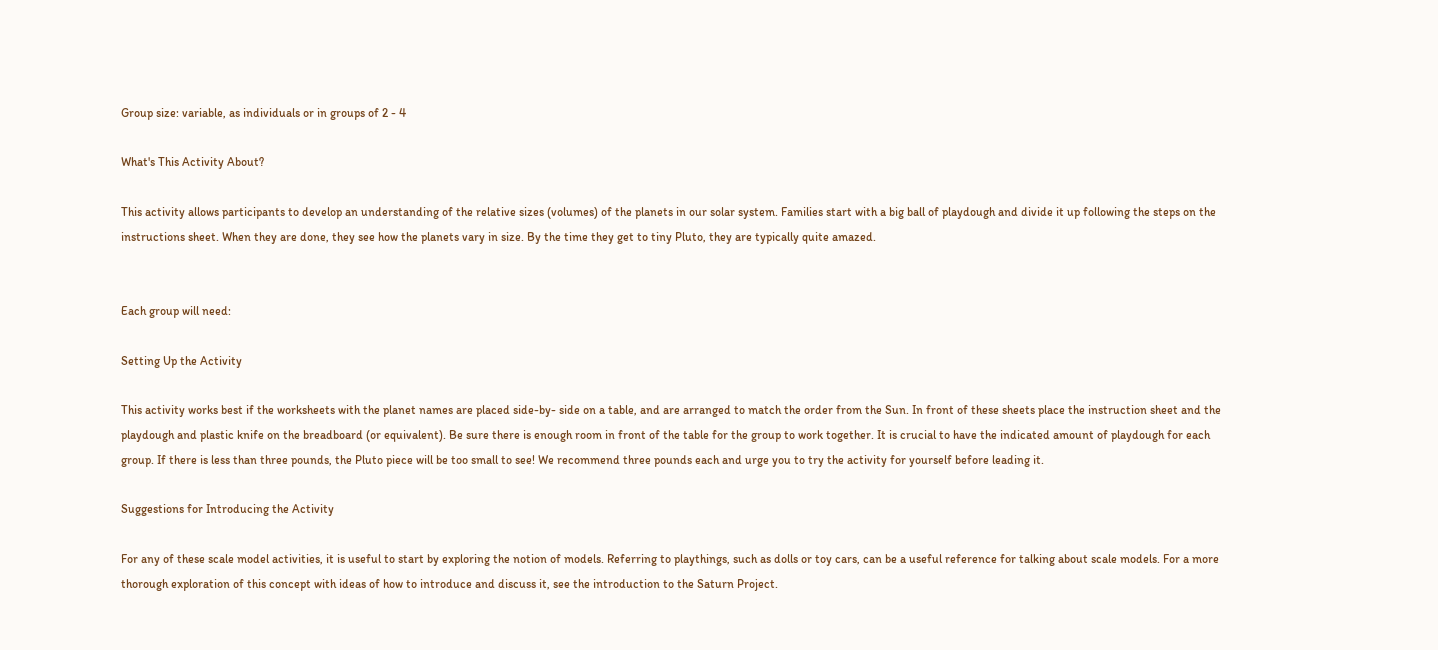Group size: variable, as individuals or in groups of 2 - 4

What's This Activity About?

This activity allows participants to develop an understanding of the relative sizes (volumes) of the planets in our solar system. Families start with a big ball of playdough and divide it up following the steps on the instructions sheet. When they are done, they see how the planets vary in size. By the time they get to tiny Pluto, they are typically quite amazed.


Each group will need:

Setting Up the Activity

This activity works best if the worksheets with the planet names are placed side-by- side on a table, and are arranged to match the order from the Sun. In front of these sheets place the instruction sheet and the playdough and plastic knife on the breadboard (or equivalent). Be sure there is enough room in front of the table for the group to work together. It is crucial to have the indicated amount of playdough for each group. If there is less than three pounds, the Pluto piece will be too small to see! We recommend three pounds each and urge you to try the activity for yourself before leading it.

Suggestions for Introducing the Activity

For any of these scale model activities, it is useful to start by exploring the notion of models. Referring to playthings, such as dolls or toy cars, can be a useful reference for talking about scale models. For a more thorough exploration of this concept with ideas of how to introduce and discuss it, see the introduction to the Saturn Project.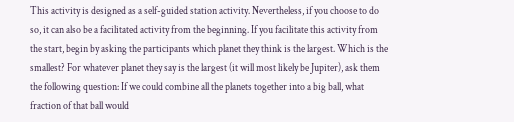This activity is designed as a self-guided station activity. Nevertheless, if you choose to do so, it can also be a facilitated activity from the beginning. If you facilitate this activity from the start, begin by asking the participants which planet they think is the largest. Which is the smallest? For whatever planet they say is the largest (it will most likely be Jupiter), ask them the following question: If we could combine all the planets together into a big ball, what fraction of that ball would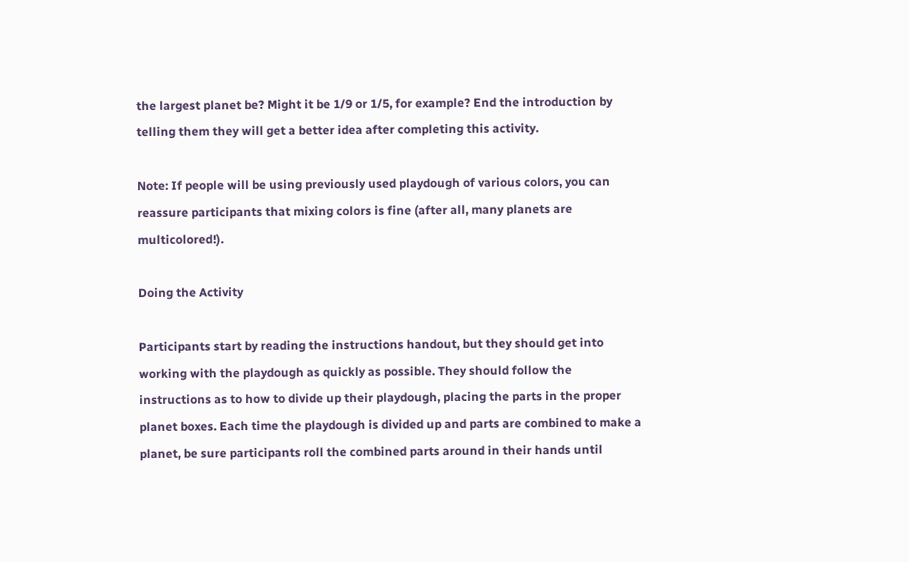the largest planet be? Might it be 1/9 or 1/5, for example? End the introduction by telling them they will get a better idea after completing this activity.

Note: If people will be using previously used playdough of various colors, you can reassure participants that mixing colors is fine (after all, many planets are multicolored!).

Doing the Activity

Participants start by reading the instructions handout, but they should get into working with the playdough as quickly as possible. They should follow the instructions as to how to divide up their playdough, placing the parts in the proper planet boxes. Each time the playdough is divided up and parts are combined to make a planet, be sure participants roll the combined parts around in their hands until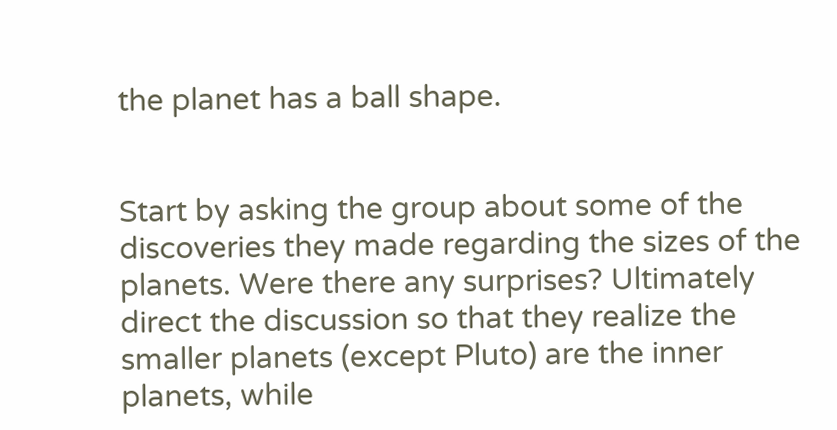the planet has a ball shape.


Start by asking the group about some of the discoveries they made regarding the sizes of the planets. Were there any surprises? Ultimately direct the discussion so that they realize the smaller planets (except Pluto) are the inner planets, while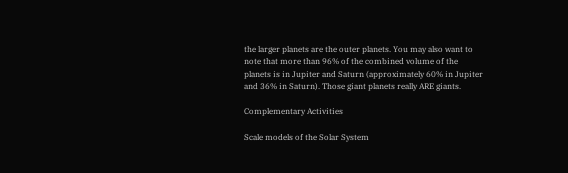the larger planets are the outer planets. You may also want to note that more than 96% of the combined volume of the planets is in Jupiter and Saturn (approximately 60% in Jupiter and 36% in Saturn). Those giant planets really ARE giants.

Complementary Activities

Scale models of the Solar System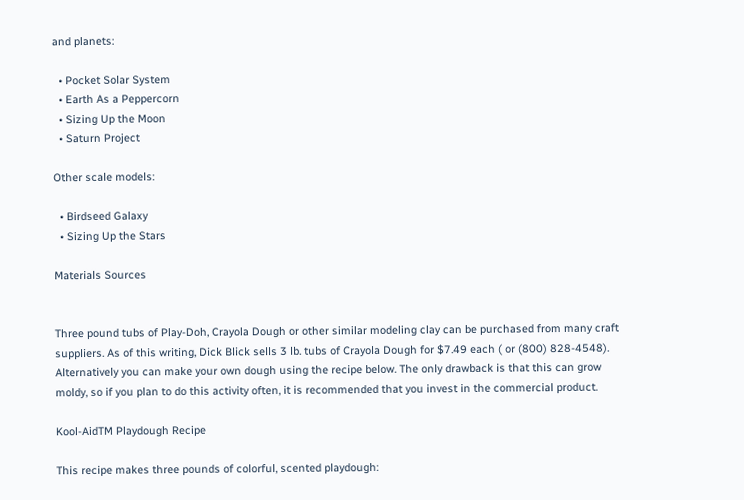and planets:

  • Pocket Solar System
  • Earth As a Peppercorn
  • Sizing Up the Moon
  • Saturn Project

Other scale models:

  • Birdseed Galaxy
  • Sizing Up the Stars

Materials Sources


Three pound tubs of Play-Doh, Crayola Dough or other similar modeling clay can be purchased from many craft suppliers. As of this writing, Dick Blick sells 3 lb. tubs of Crayola Dough for $7.49 each ( or (800) 828-4548).
Alternatively you can make your own dough using the recipe below. The only drawback is that this can grow moldy, so if you plan to do this activity often, it is recommended that you invest in the commercial product.

Kool-AidTM Playdough Recipe

This recipe makes three pounds of colorful, scented playdough: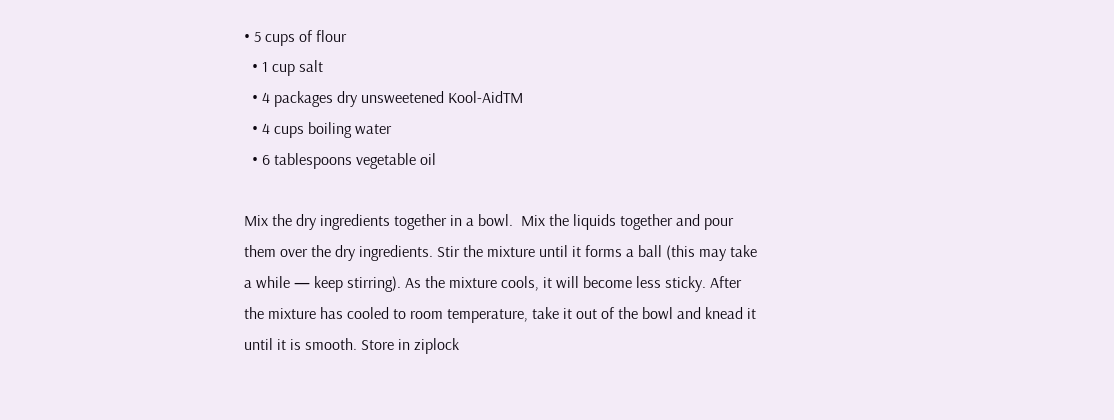• 5 cups of flour
  • 1 cup salt
  • 4 packages dry unsweetened Kool-AidTM
  • 4 cups boiling water
  • 6 tablespoons vegetable oil

Mix the dry ingredients together in a bowl.  Mix the liquids together and pour them over the dry ingredients. Stir the mixture until it forms a ball (this may take a while — keep stirring). As the mixture cools, it will become less sticky. After the mixture has cooled to room temperature, take it out of the bowl and knead it until it is smooth. Store in ziplock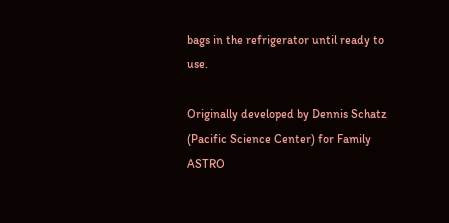bags in the refrigerator until ready to use.

Originally developed by Dennis Schatz (Pacific Science Center) for Family ASTRO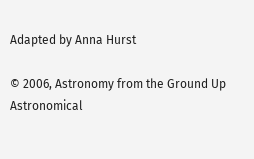Adapted by Anna Hurst

© 2006, Astronomy from the Ground Up
Astronomical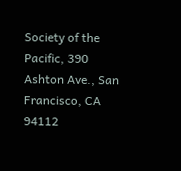Society of the Pacific, 390 Ashton Ave., San Francisco, CA 94112